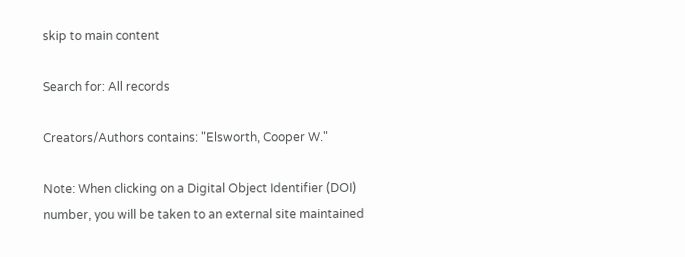skip to main content

Search for: All records

Creators/Authors contains: "Elsworth, Cooper W."

Note: When clicking on a Digital Object Identifier (DOI) number, you will be taken to an external site maintained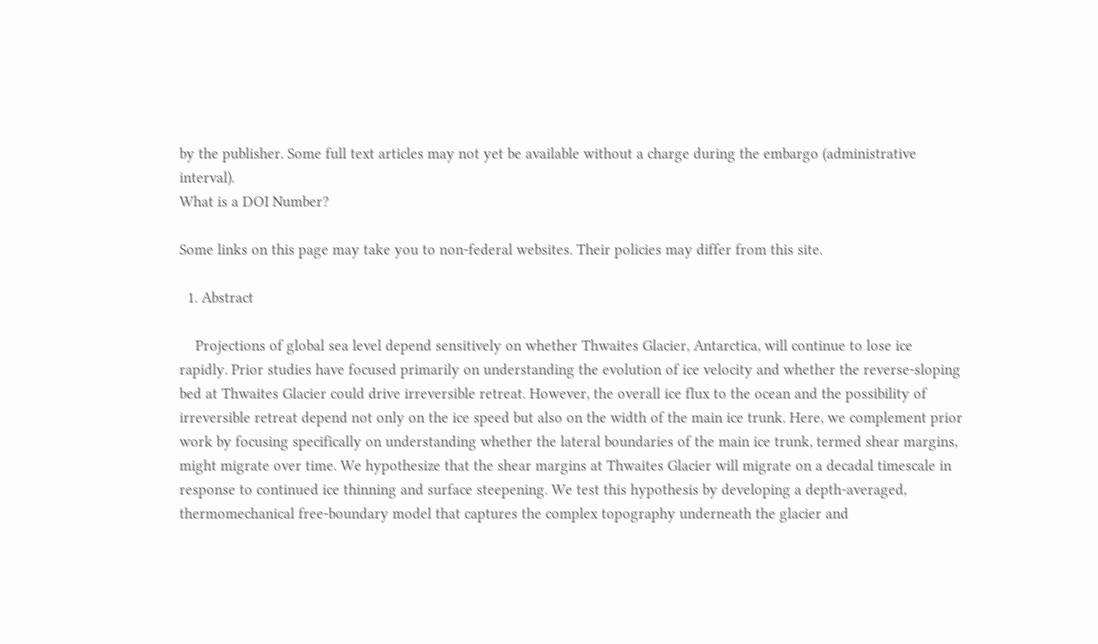by the publisher. Some full text articles may not yet be available without a charge during the embargo (administrative interval).
What is a DOI Number?

Some links on this page may take you to non-federal websites. Their policies may differ from this site.

  1. Abstract

    Projections of global sea level depend sensitively on whether Thwaites Glacier, Antarctica, will continue to lose ice rapidly. Prior studies have focused primarily on understanding the evolution of ice velocity and whether the reverse‐sloping bed at Thwaites Glacier could drive irreversible retreat. However, the overall ice flux to the ocean and the possibility of irreversible retreat depend not only on the ice speed but also on the width of the main ice trunk. Here, we complement prior work by focusing specifically on understanding whether the lateral boundaries of the main ice trunk, termed shear margins, might migrate over time. We hypothesize that the shear margins at Thwaites Glacier will migrate on a decadal timescale in response to continued ice thinning and surface steepening. We test this hypothesis by developing a depth‐averaged, thermomechanical free‐boundary model that captures the complex topography underneath the glacier and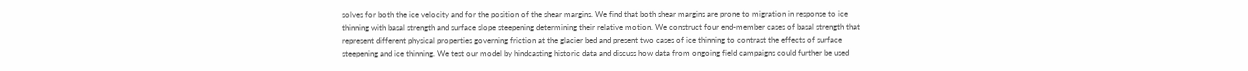solves for both the ice velocity and for the position of the shear margins. We find that both shear margins are prone to migration in response to ice thinning with basal strength and surface slope steepening determining their relative motion. We construct four end‐member cases of basal strength that represent different physical properties governing friction at the glacier bed and present two cases of ice thinning to contrast the effects of surface steepening and ice thinning. We test our model by hindcasting historic data and discuss how data from ongoing field campaigns could further be used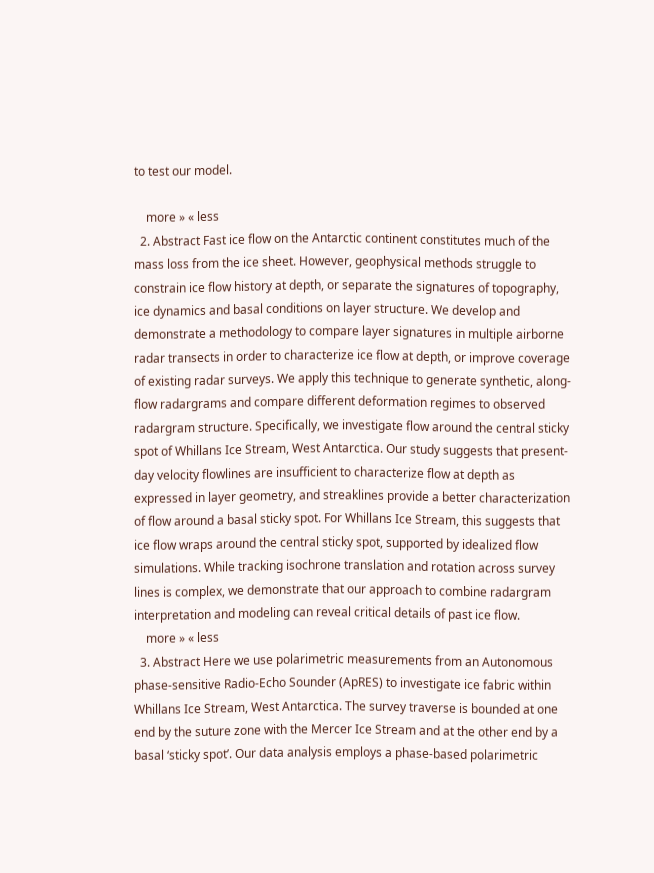to test our model.

    more » « less
  2. Abstract Fast ice flow on the Antarctic continent constitutes much of the mass loss from the ice sheet. However, geophysical methods struggle to constrain ice flow history at depth, or separate the signatures of topography, ice dynamics and basal conditions on layer structure. We develop and demonstrate a methodology to compare layer signatures in multiple airborne radar transects in order to characterize ice flow at depth, or improve coverage of existing radar surveys. We apply this technique to generate synthetic, along-flow radargrams and compare different deformation regimes to observed radargram structure. Specifically, we investigate flow around the central sticky spot of Whillans Ice Stream, West Antarctica. Our study suggests that present-day velocity flowlines are insufficient to characterize flow at depth as expressed in layer geometry, and streaklines provide a better characterization of flow around a basal sticky spot. For Whillans Ice Stream, this suggests that ice flow wraps around the central sticky spot, supported by idealized flow simulations. While tracking isochrone translation and rotation across survey lines is complex, we demonstrate that our approach to combine radargram interpretation and modeling can reveal critical details of past ice flow.
    more » « less
  3. Abstract Here we use polarimetric measurements from an Autonomous phase-sensitive Radio-Echo Sounder (ApRES) to investigate ice fabric within Whillans Ice Stream, West Antarctica. The survey traverse is bounded at one end by the suture zone with the Mercer Ice Stream and at the other end by a basal ‘sticky spot’. Our data analysis employs a phase-based polarimetric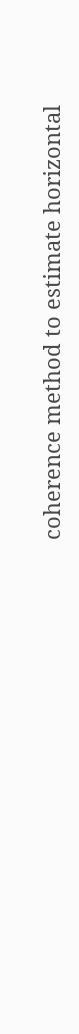coherence method to estimate horizontal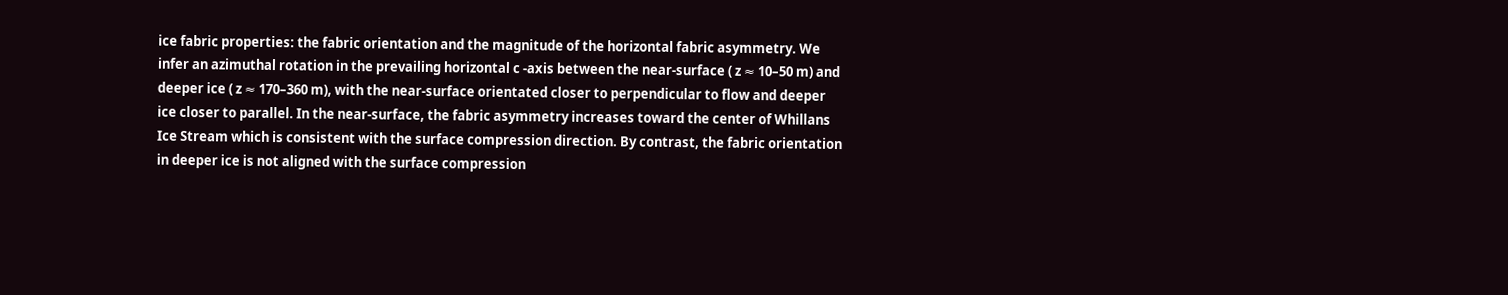ice fabric properties: the fabric orientation and the magnitude of the horizontal fabric asymmetry. We infer an azimuthal rotation in the prevailing horizontal c -axis between the near-surface ( z ≈ 10–50 m) and deeper ice ( z ≈ 170–360 m), with the near-surface orientated closer to perpendicular to flow and deeper ice closer to parallel. In the near-surface, the fabric asymmetry increases toward the center of Whillans Ice Stream which is consistent with the surface compression direction. By contrast, the fabric orientation in deeper ice is not aligned with the surface compression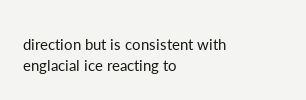direction but is consistent with englacial ice reacting to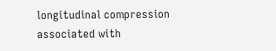longitudinal compression associated with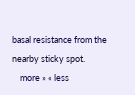basal resistance from the nearby sticky spot.
    more » « less